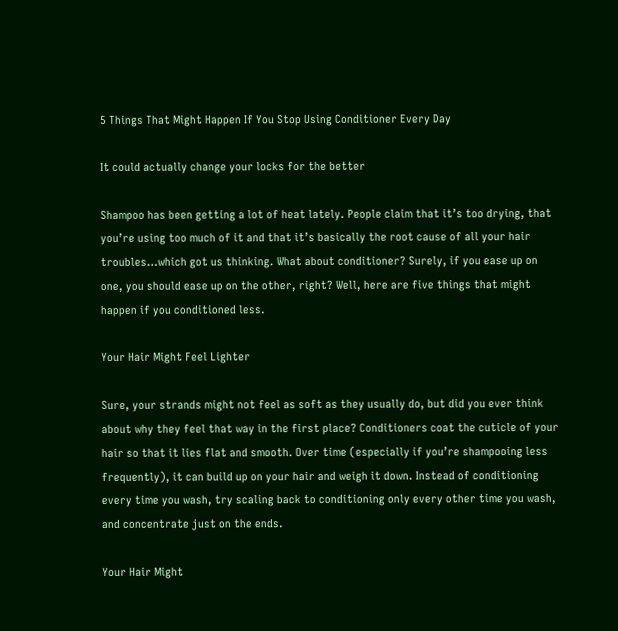5 Things That Might Happen If You Stop Using Conditioner Every Day

It could actually change your locks for the better

Shampoo has been getting a lot of heat lately. People claim that it’s too drying, that you’re using too much of it and that it’s basically the root cause of all your hair troubles…which got us thinking. What about conditioner? Surely, if you ease up on one, you should ease up on the other, right? Well, here are five things that might happen if you conditioned less.

Your Hair Might Feel Lighter

Sure, your strands might not feel as soft as they usually do, but did you ever think about why they feel that way in the first place? Conditioners coat the cuticle of your hair so that it lies flat and smooth. Over time (especially if you’re shampooing less frequently), it can build up on your hair and weigh it down. Instead of conditioning every time you wash, try scaling back to conditioning only every other time you wash, and concentrate just on the ends.

Your Hair Might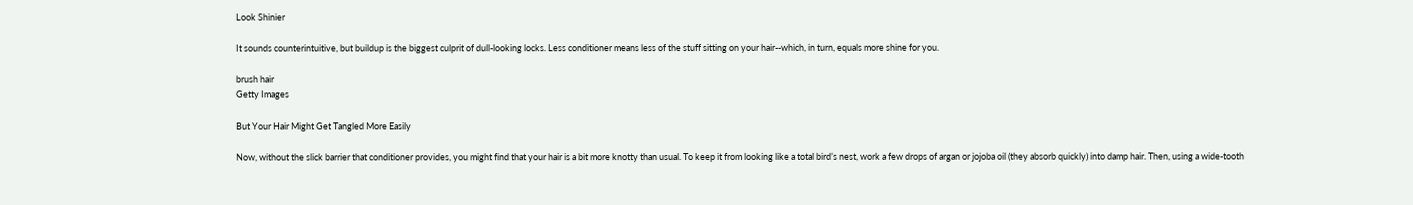Look Shinier

It sounds counterintuitive, but buildup is the biggest culprit of dull-looking locks. Less conditioner means less of the stuff sitting on your hair--which, in turn, equals more shine for you.

brush hair
Getty Images

But Your Hair Might Get Tangled More Easily

Now, without the slick barrier that conditioner provides, you might find that your hair is a bit more knotty than usual. To keep it from looking like a total bird’s nest, work a few drops of argan or jojoba oil (they absorb quickly) into damp hair. Then, using a wide-tooth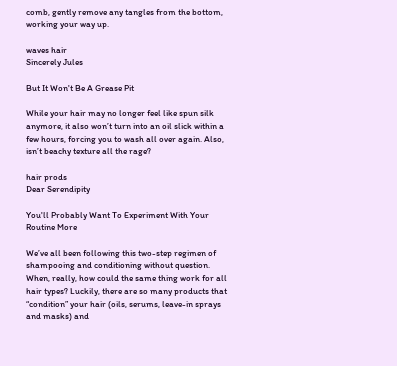comb, gently remove any tangles from the bottom, working your way up.

waves hair
Sincerely Jules

But It Won't Be A Grease Pit

While your hair may no longer feel like spun silk anymore, it also won’t turn into an oil slick within a few hours, forcing you to wash all over again. Also, isn’t beachy texture all the rage?

hair prods
Dear Serendipity

You'll Probably Want To Experiment With Your Routine More

We’ve all been following this two-step regimen of shampooing and conditioning without question. When, really, how could the same thing work for all hair types? Luckily, there are so many products that “condition” your hair (oils, serums, leave-in sprays and masks) and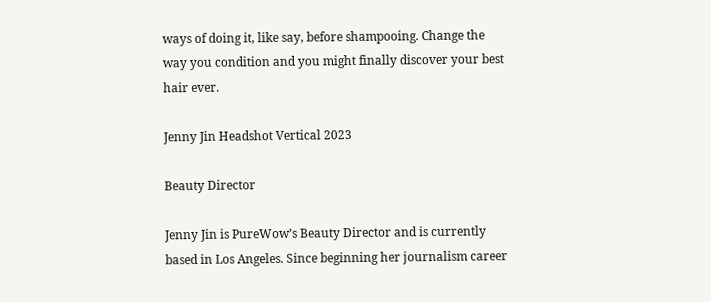ways of doing it, like say, before shampooing. Change the way you condition and you might finally discover your best hair ever.

Jenny Jin Headshot Vertical 2023

Beauty Director

Jenny Jin is PureWow’s Beauty Director and is currently based in Los Angeles. Since beginning her journalism career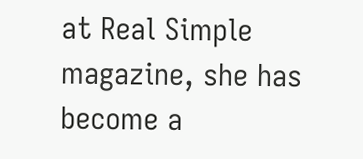at Real Simple magazine, she has become a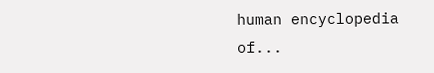human encyclopedia of...